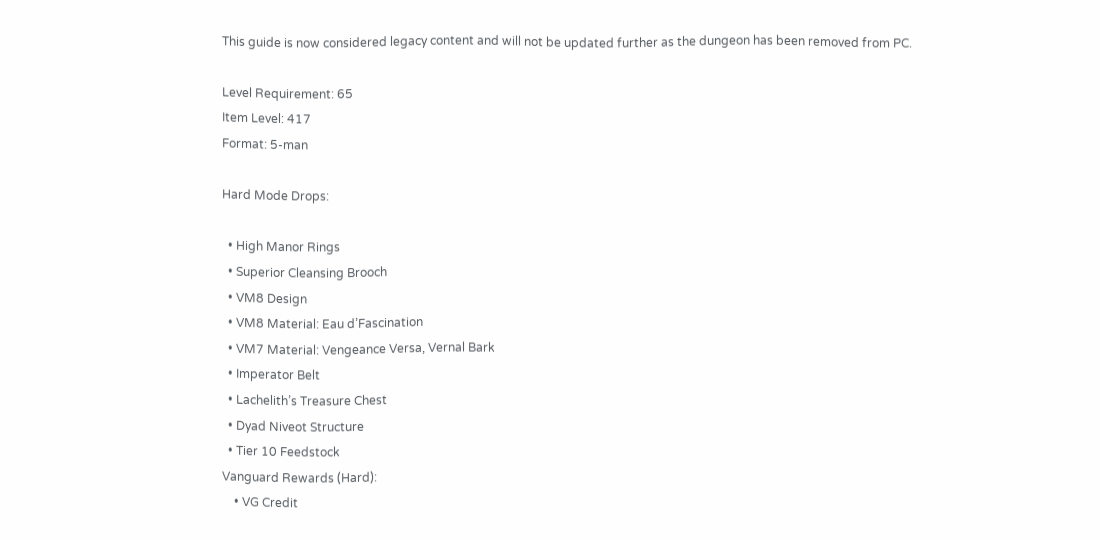This guide is now considered legacy content and will not be updated further as the dungeon has been removed from PC.

Level Requirement: 65
Item Level: 417
Format: 5-man

Hard Mode Drops:

  • High Manor Rings
  • Superior Cleansing Brooch
  • VM8 Design
  • VM8 Material: Eau d’Fascination
  • VM7 Material: Vengeance Versa, Vernal Bark
  • Imperator Belt
  • Lachelith’s Treasure Chest
  • Dyad Niveot Structure
  • Tier 10 Feedstock
Vanguard Rewards (Hard):
    • VG Credit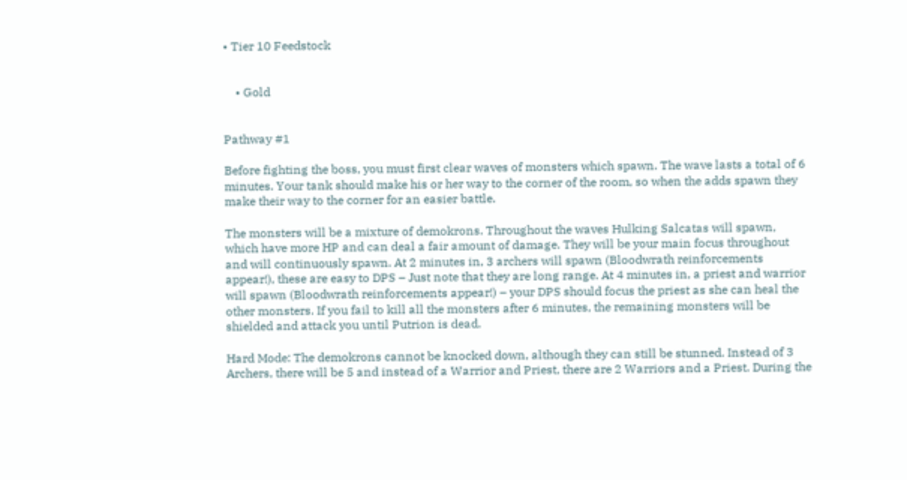• Tier 10 Feedstock


    • Gold


Pathway #1

Before fighting the boss, you must first clear waves of monsters which spawn. The wave lasts a total of 6 minutes. Your tank should make his or her way to the corner of the room, so when the adds spawn they make their way to the corner for an easier battle.

The monsters will be a mixture of demokrons. Throughout the waves Hulking Salcatas will spawn, which have more HP and can deal a fair amount of damage. They will be your main focus throughout and will continuously spawn. At 2 minutes in, 3 archers will spawn (Bloodwrath reinforcements appear!), these are easy to DPS – Just note that they are long range. At 4 minutes in, a priest and warrior will spawn (Bloodwrath reinforcements appear!) – your DPS should focus the priest as she can heal the other monsters. If you fail to kill all the monsters after 6 minutes, the remaining monsters will be shielded and attack you until Putrion is dead.

Hard Mode: The demokrons cannot be knocked down, although they can still be stunned. Instead of 3 Archers, there will be 5 and instead of a Warrior and Priest, there are 2 Warriors and a Priest. During the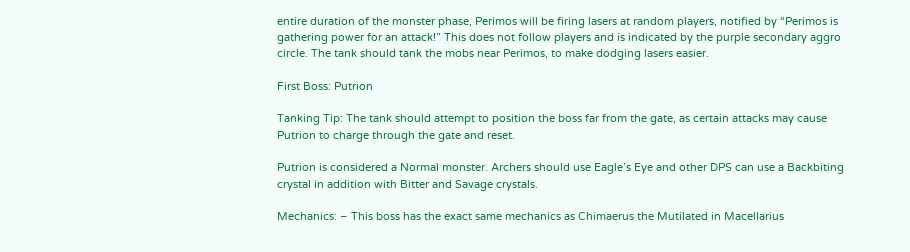entire duration of the monster phase, Perimos will be firing lasers at random players, notified by “Perimos is gathering power for an attack!” This does not follow players and is indicated by the purple secondary aggro circle. The tank should tank the mobs near Perimos, to make dodging lasers easier.

First Boss: Putrion

Tanking Tip: The tank should attempt to position the boss far from the gate, as certain attacks may cause Putrion to charge through the gate and reset.

Putrion is considered a Normal monster. Archers should use Eagle’s Eye and other DPS can use a Backbiting crystal in addition with Bitter and Savage crystals.

Mechanics: – This boss has the exact same mechanics as Chimaerus the Mutilated in Macellarius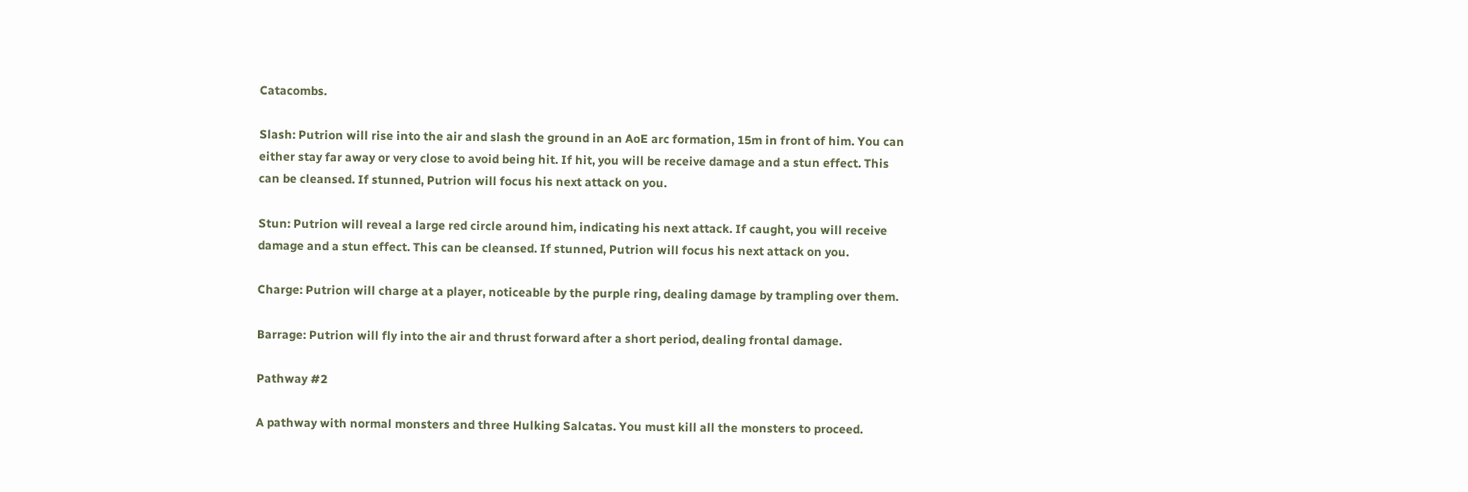Catacombs.

Slash: Putrion will rise into the air and slash the ground in an AoE arc formation, 15m in front of him. You can either stay far away or very close to avoid being hit. If hit, you will be receive damage and a stun effect. This can be cleansed. If stunned, Putrion will focus his next attack on you.

Stun: Putrion will reveal a large red circle around him, indicating his next attack. If caught, you will receive damage and a stun effect. This can be cleansed. If stunned, Putrion will focus his next attack on you.

Charge: Putrion will charge at a player, noticeable by the purple ring, dealing damage by trampling over them.

Barrage: Putrion will fly into the air and thrust forward after a short period, dealing frontal damage.

Pathway #2

A pathway with normal monsters and three Hulking Salcatas. You must kill all the monsters to proceed.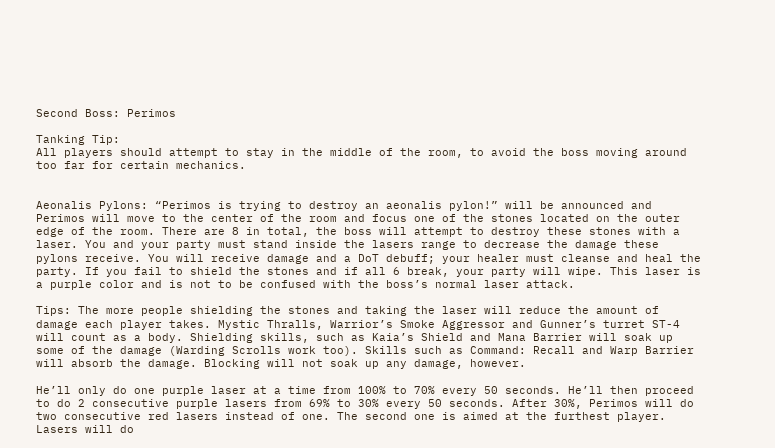Second Boss: Perimos

Tanking Tip:
All players should attempt to stay in the middle of the room, to avoid the boss moving around too far for certain mechanics.


Aeonalis Pylons: “Perimos is trying to destroy an aeonalis pylon!” will be announced and Perimos will move to the center of the room and focus one of the stones located on the outer edge of the room. There are 8 in total, the boss will attempt to destroy these stones with a laser. You and your party must stand inside the lasers range to decrease the damage these pylons receive. You will receive damage and a DoT debuff; your healer must cleanse and heal the party. If you fail to shield the stones and if all 6 break, your party will wipe. This laser is a purple color and is not to be confused with the boss’s normal laser attack.

Tips: The more people shielding the stones and taking the laser will reduce the amount of damage each player takes. Mystic Thralls, Warrior’s Smoke Aggressor and Gunner’s turret ST-4 will count as a body. Shielding skills, such as Kaia’s Shield and Mana Barrier will soak up some of the damage (Warding Scrolls work too). Skills such as Command: Recall and Warp Barrier will absorb the damage. Blocking will not soak up any damage, however.

He’ll only do one purple laser at a time from 100% to 70% every 50 seconds. He’ll then proceed to do 2 consecutive purple lasers from 69% to 30% every 50 seconds. After 30%, Perimos will do two consecutive red lasers instead of one. The second one is aimed at the furthest player. Lasers will do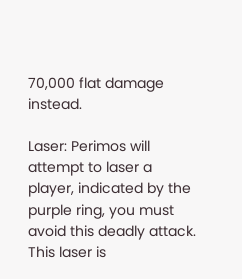70,000 flat damage instead.

Laser: Perimos will attempt to laser a player, indicated by the purple ring, you must avoid this deadly attack. This laser is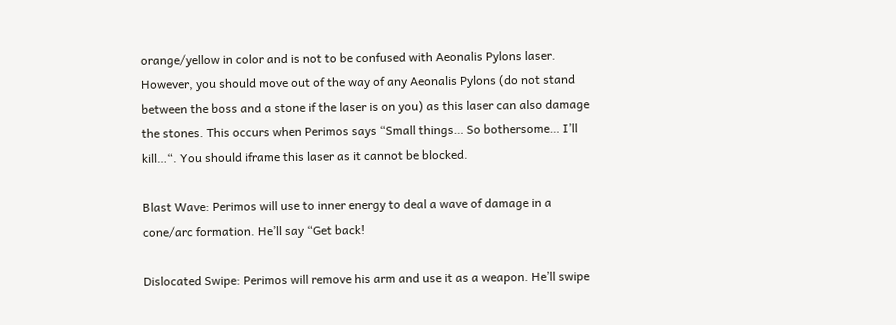orange/yellow in color and is not to be confused with Aeonalis Pylons laser. However, you should move out of the way of any Aeonalis Pylons (do not stand between the boss and a stone if the laser is on you) as this laser can also damage the stones. This occurs when Perimos says “Small things… So bothersome… I’ll kill…“. You should iframe this laser as it cannot be blocked.

Blast Wave: Perimos will use to inner energy to deal a wave of damage in a cone/arc formation. He’ll say “Get back!

Dislocated Swipe: Perimos will remove his arm and use it as a weapon. He’ll swipe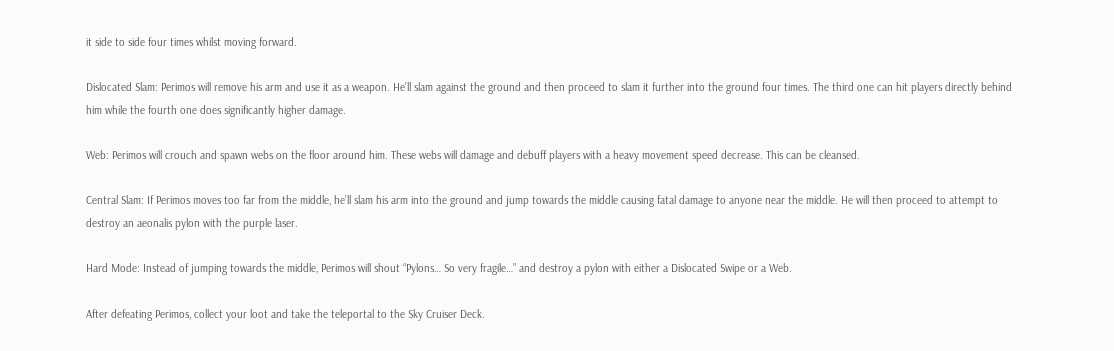it side to side four times whilst moving forward.

Dislocated Slam: Perimos will remove his arm and use it as a weapon. He’ll slam against the ground and then proceed to slam it further into the ground four times. The third one can hit players directly behind him while the fourth one does significantly higher damage.

Web: Perimos will crouch and spawn webs on the floor around him. These webs will damage and debuff players with a heavy movement speed decrease. This can be cleansed.

Central Slam: If Perimos moves too far from the middle, he’ll slam his arm into the ground and jump towards the middle causing fatal damage to anyone near the middle. He will then proceed to attempt to destroy an aeonalis pylon with the purple laser.

Hard Mode: Instead of jumping towards the middle, Perimos will shout “Pylons… So very fragile…” and destroy a pylon with either a Dislocated Swipe or a Web.

After defeating Perimos, collect your loot and take the teleportal to the Sky Cruiser Deck.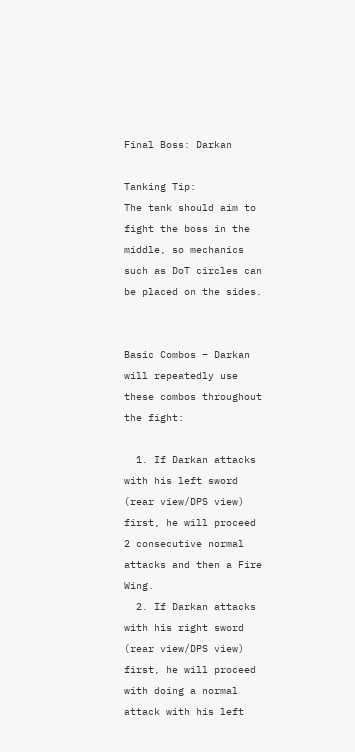Final Boss: Darkan

Tanking Tip:
The tank should aim to fight the boss in the middle, so mechanics such as DoT circles can be placed on the sides.


Basic Combos – Darkan will repeatedly use these combos throughout the fight:

  1. If Darkan attacks with his left sword (rear view/DPS view) first, he will proceed 2 consecutive normal attacks and then a Fire Wing.
  2. If Darkan attacks with his right sword (rear view/DPS view) first, he will proceed with doing a normal attack with his left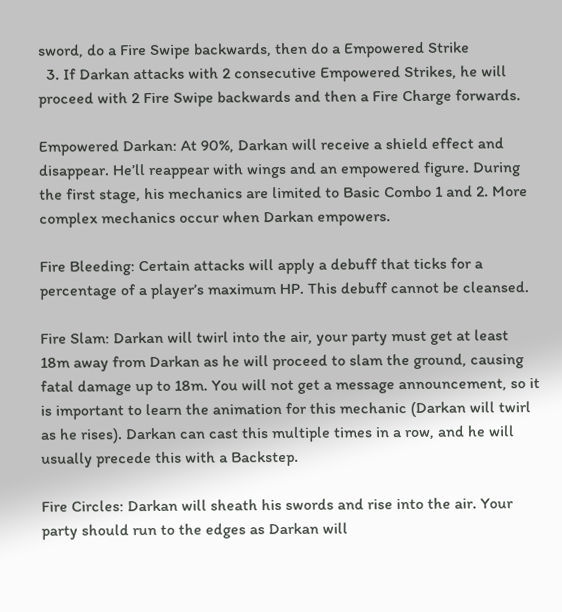sword, do a Fire Swipe backwards, then do a Empowered Strike
  3. If Darkan attacks with 2 consecutive Empowered Strikes, he will proceed with 2 Fire Swipe backwards and then a Fire Charge forwards.

Empowered Darkan: At 90%, Darkan will receive a shield effect and disappear. He’ll reappear with wings and an empowered figure. During the first stage, his mechanics are limited to Basic Combo 1 and 2. More complex mechanics occur when Darkan empowers.

Fire Bleeding: Certain attacks will apply a debuff that ticks for a percentage of a player’s maximum HP. This debuff cannot be cleansed.

Fire Slam: Darkan will twirl into the air, your party must get at least 18m away from Darkan as he will proceed to slam the ground, causing fatal damage up to 18m. You will not get a message announcement, so it is important to learn the animation for this mechanic (Darkan will twirl as he rises). Darkan can cast this multiple times in a row, and he will usually precede this with a Backstep.

Fire Circles: Darkan will sheath his swords and rise into the air. Your party should run to the edges as Darkan will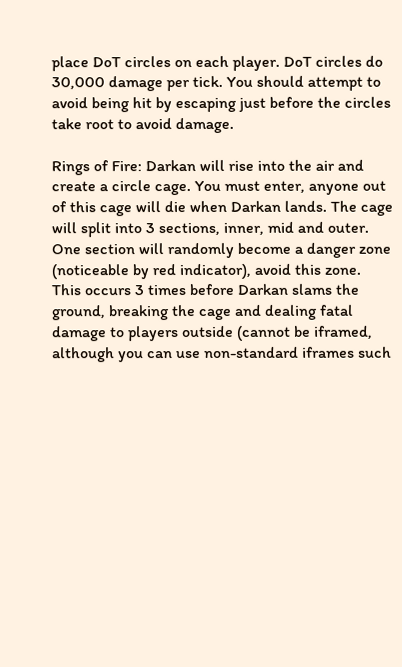place DoT circles on each player. DoT circles do 30,000 damage per tick. You should attempt to avoid being hit by escaping just before the circles take root to avoid damage.

Rings of Fire: Darkan will rise into the air and create a circle cage. You must enter, anyone out of this cage will die when Darkan lands. The cage will split into 3 sections, inner, mid and outer. One section will randomly become a danger zone (noticeable by red indicator), avoid this zone. This occurs 3 times before Darkan slams the ground, breaking the cage and dealing fatal damage to players outside (cannot be iframed, although you can use non-standard iframes such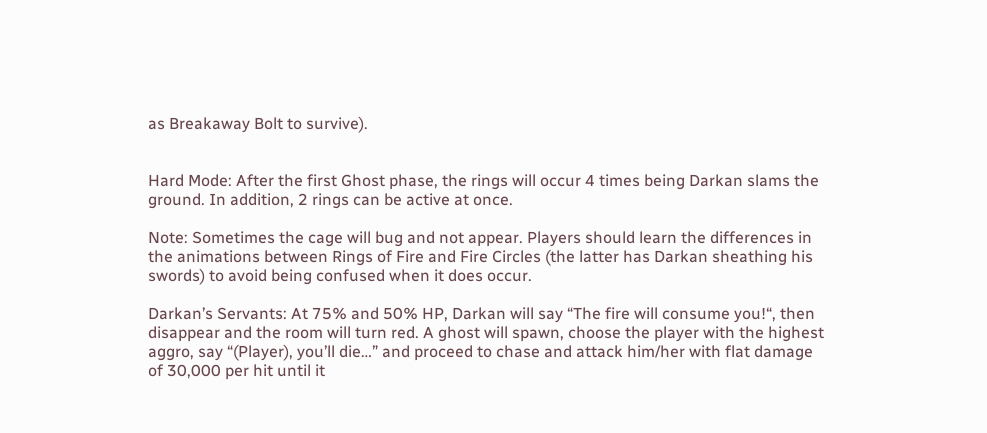as Breakaway Bolt to survive).


Hard Mode: After the first Ghost phase, the rings will occur 4 times being Darkan slams the ground. In addition, 2 rings can be active at once.

Note: Sometimes the cage will bug and not appear. Players should learn the differences in the animations between Rings of Fire and Fire Circles (the latter has Darkan sheathing his swords) to avoid being confused when it does occur.

Darkan’s Servants: At 75% and 50% HP, Darkan will say “The fire will consume you!“, then disappear and the room will turn red. A ghost will spawn, choose the player with the highest aggro, say “(Player), you’ll die…” and proceed to chase and attack him/her with flat damage of 30,000 per hit until it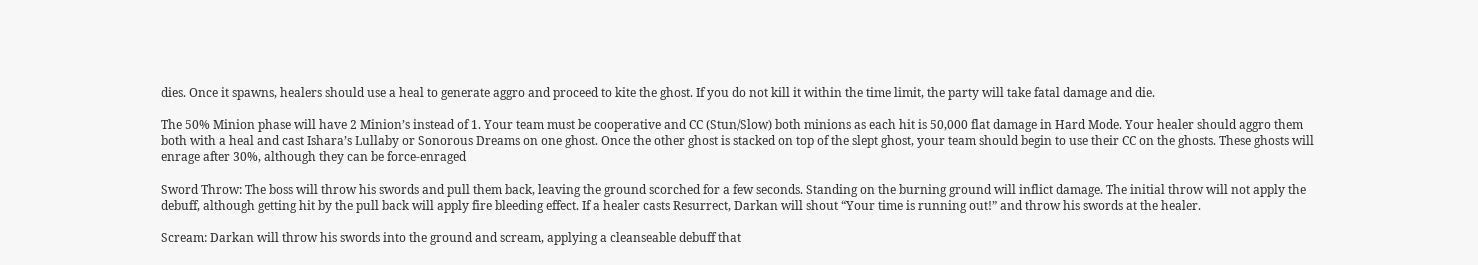dies. Once it spawns, healers should use a heal to generate aggro and proceed to kite the ghost. If you do not kill it within the time limit, the party will take fatal damage and die.

The 50% Minion phase will have 2 Minion’s instead of 1. Your team must be cooperative and CC (Stun/Slow) both minions as each hit is 50,000 flat damage in Hard Mode. Your healer should aggro them both with a heal and cast Ishara’s Lullaby or Sonorous Dreams on one ghost. Once the other ghost is stacked on top of the slept ghost, your team should begin to use their CC on the ghosts. These ghosts will enrage after 30%, although they can be force-enraged

Sword Throw: The boss will throw his swords and pull them back, leaving the ground scorched for a few seconds. Standing on the burning ground will inflict damage. The initial throw will not apply the debuff, although getting hit by the pull back will apply fire bleeding effect. If a healer casts Resurrect, Darkan will shout “Your time is running out!” and throw his swords at the healer.

Scream: Darkan will throw his swords into the ground and scream, applying a cleanseable debuff that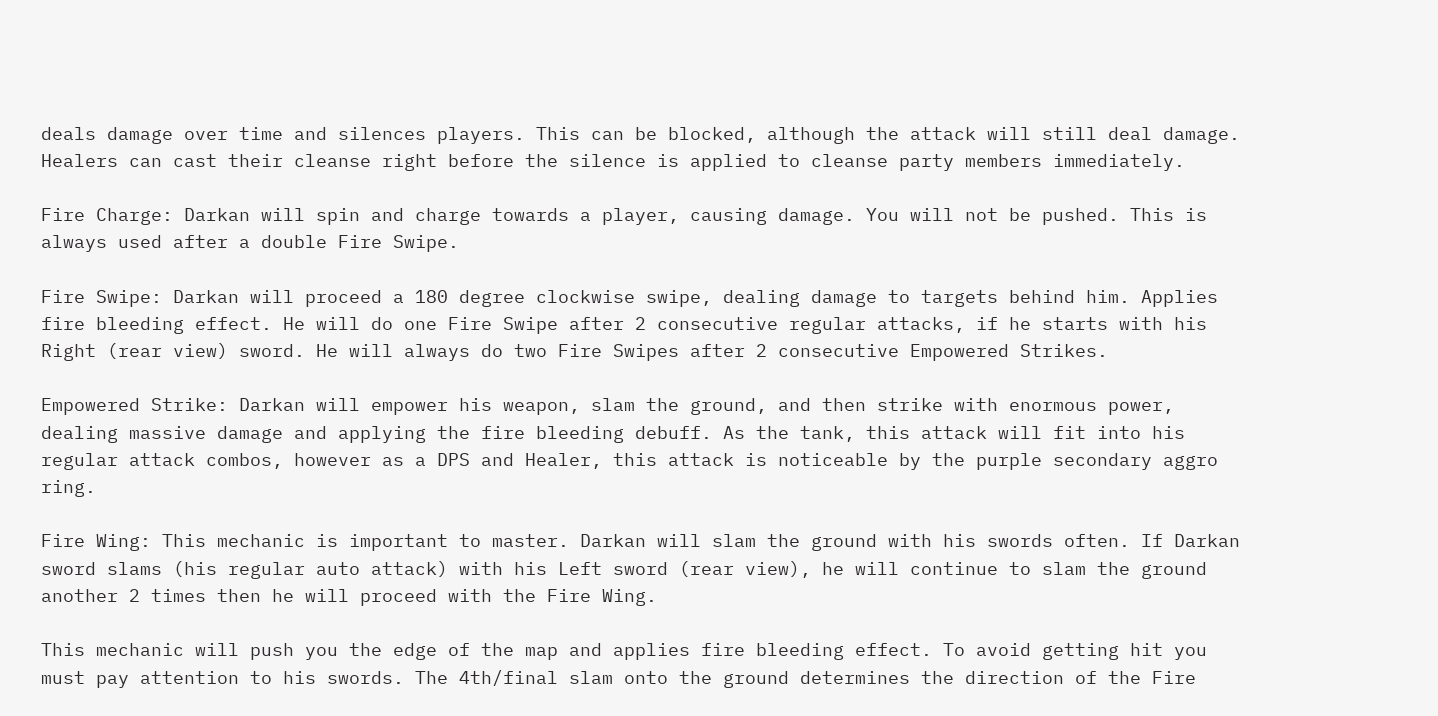deals damage over time and silences players. This can be blocked, although the attack will still deal damage. Healers can cast their cleanse right before the silence is applied to cleanse party members immediately.

Fire Charge: Darkan will spin and charge towards a player, causing damage. You will not be pushed. This is always used after a double Fire Swipe.

Fire Swipe: Darkan will proceed a 180 degree clockwise swipe, dealing damage to targets behind him. Applies fire bleeding effect. He will do one Fire Swipe after 2 consecutive regular attacks, if he starts with his Right (rear view) sword. He will always do two Fire Swipes after 2 consecutive Empowered Strikes.

Empowered Strike: Darkan will empower his weapon, slam the ground, and then strike with enormous power, dealing massive damage and applying the fire bleeding debuff. As the tank, this attack will fit into his regular attack combos, however as a DPS and Healer, this attack is noticeable by the purple secondary aggro ring.

Fire Wing: This mechanic is important to master. Darkan will slam the ground with his swords often. If Darkan sword slams (his regular auto attack) with his Left sword (rear view), he will continue to slam the ground another 2 times then he will proceed with the Fire Wing.

This mechanic will push you the edge of the map and applies fire bleeding effect. To avoid getting hit you must pay attention to his swords. The 4th/final slam onto the ground determines the direction of the Fire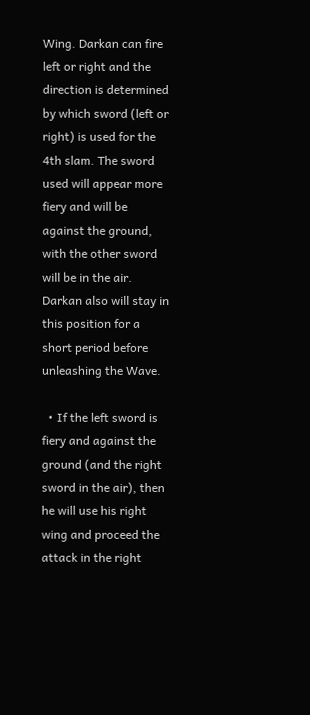Wing. Darkan can fire left or right and the direction is determined by which sword (left or right) is used for the 4th slam. The sword used will appear more fiery and will be against the ground, with the other sword will be in the air. Darkan also will stay in this position for a short period before unleashing the Wave.

  • If the left sword is fiery and against the ground (and the right sword in the air), then he will use his right wing and proceed the attack in the right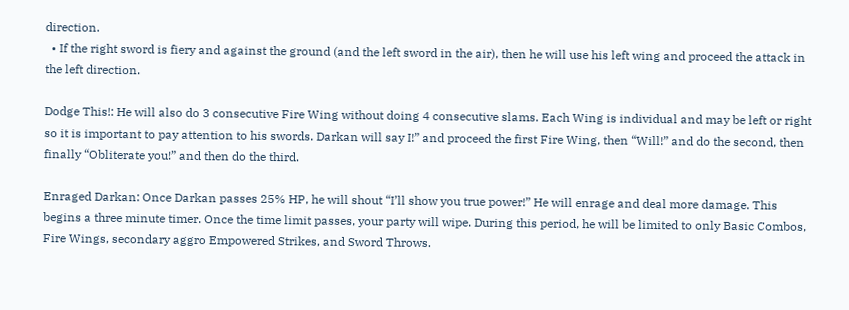direction.
  • If the right sword is fiery and against the ground (and the left sword in the air), then he will use his left wing and proceed the attack in the left direction.

Dodge This!: He will also do 3 consecutive Fire Wing without doing 4 consecutive slams. Each Wing is individual and may be left or right so it is important to pay attention to his swords. Darkan will say I!” and proceed the first Fire Wing, then “Will!” and do the second, then finally “Obliterate you!” and then do the third.

Enraged Darkan: Once Darkan passes 25% HP, he will shout “I’ll show you true power!” He will enrage and deal more damage. This begins a three minute timer. Once the time limit passes, your party will wipe. During this period, he will be limited to only Basic Combos, Fire Wings, secondary aggro Empowered Strikes, and Sword Throws.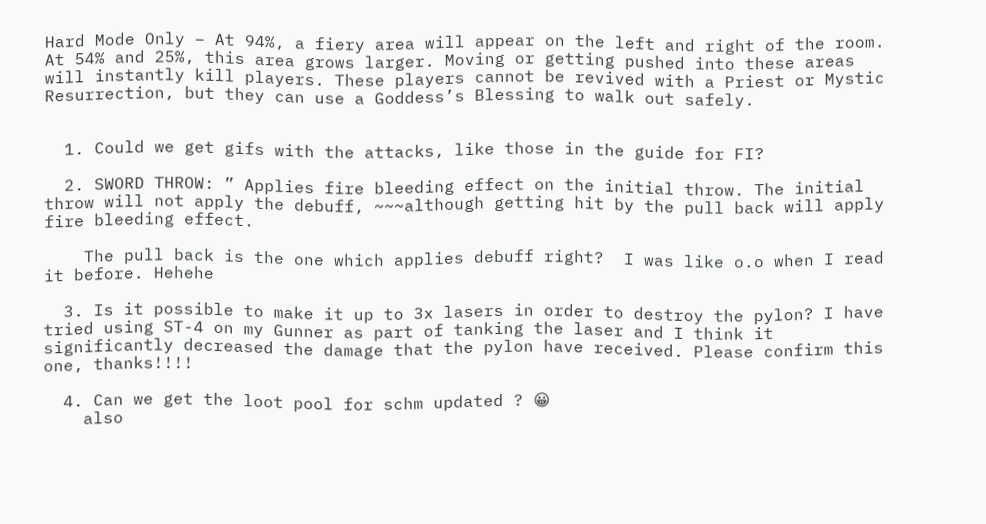Hard Mode Only – At 94%, a fiery area will appear on the left and right of the room. At 54% and 25%, this area grows larger. Moving or getting pushed into these areas will instantly kill players. These players cannot be revived with a Priest or Mystic Resurrection, but they can use a Goddess’s Blessing to walk out safely.


  1. Could we get gifs with the attacks, like those in the guide for FI?

  2. SWORD THROW: ” Applies fire bleeding effect on the initial throw. The initial throw will not apply the debuff, ~~~although getting hit by the pull back will apply fire bleeding effect.

    The pull back is the one which applies debuff right?  I was like o.o when I read it before. Hehehe

  3. Is it possible to make it up to 3x lasers in order to destroy the pylon? I have tried using ST-4 on my Gunner as part of tanking the laser and I think it significantly decreased the damage that the pylon have received. Please confirm this one, thanks!!!!

  4. Can we get the loot pool for schm updated ? 😀
    also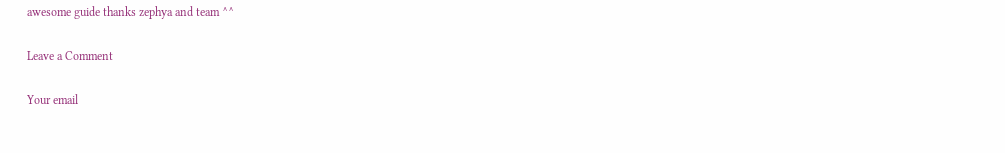awesome guide thanks zephya and team ^^

Leave a Comment

Your email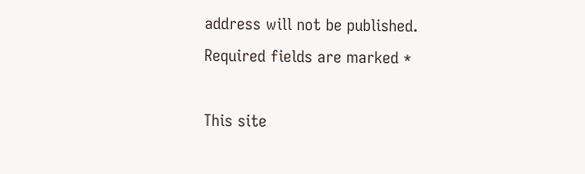address will not be published. Required fields are marked *

This site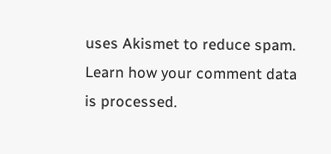uses Akismet to reduce spam. Learn how your comment data is processed.